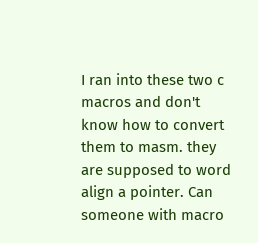I ran into these two c macros and don't know how to convert them to masm. they are supposed to word align a pointer. Can someone with macro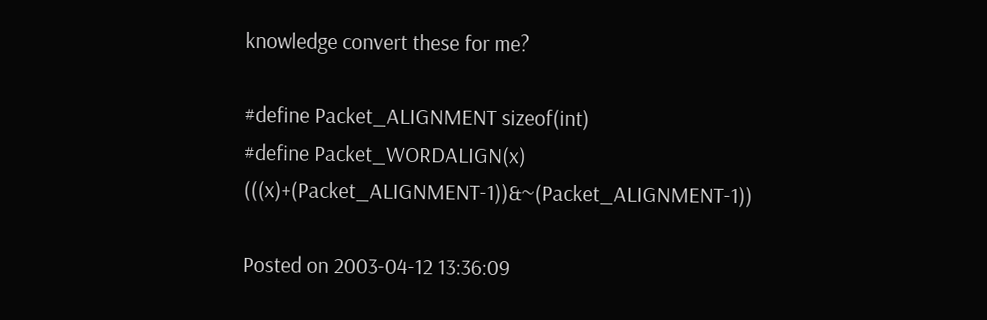knowledge convert these for me?

#define Packet_ALIGNMENT sizeof(int)
#define Packet_WORDALIGN(x) (((x)+(Packet_ALIGNMENT-1))&~(Packet_ALIGNMENT-1))

Posted on 2003-04-12 13:36:09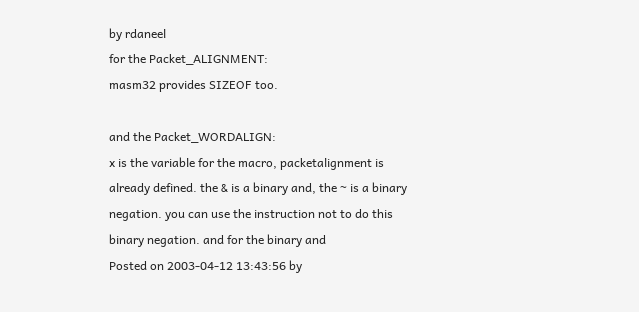by rdaneel
for the Packet_ALIGNMENT:
masm32 provides SIZEOF too.

and the Packet_WORDALIGN:
x is the variable for the macro, packetalignment is already defined. the & is a binary and, the ~ is a binary negation. you can use the instruction not to do this binary negation. and for the binary and
Posted on 2003-04-12 13:43:56 by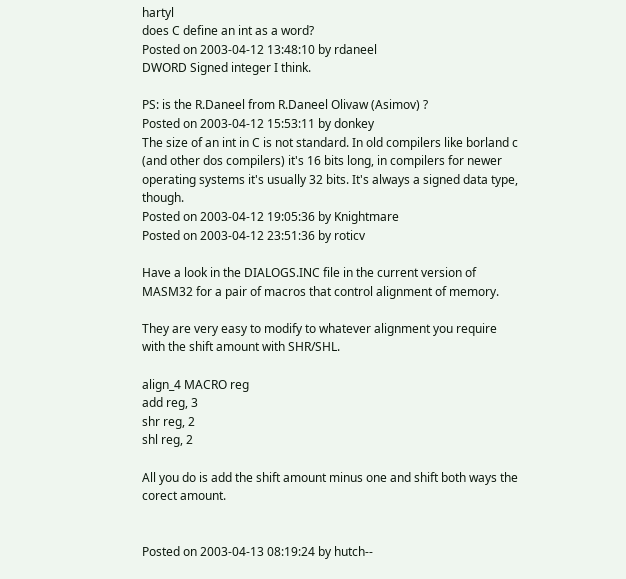hartyl
does C define an int as a word?
Posted on 2003-04-12 13:48:10 by rdaneel
DWORD Signed integer I think.

PS: is the R.Daneel from R.Daneel Olivaw (Asimov) ?
Posted on 2003-04-12 15:53:11 by donkey
The size of an int in C is not standard. In old compilers like borland c (and other dos compilers) it's 16 bits long, in compilers for newer operating systems it's usually 32 bits. It's always a signed data type, though.
Posted on 2003-04-12 19:05:36 by Knightmare
Posted on 2003-04-12 23:51:36 by roticv

Have a look in the DIALOGS.INC file in the current version of MASM32 for a pair of macros that control alignment of memory.

They are very easy to modify to whatever alignment you require with the shift amount with SHR/SHL.

align_4 MACRO reg
add reg, 3
shr reg, 2
shl reg, 2

All you do is add the shift amount minus one and shift both ways the corect amount.


Posted on 2003-04-13 08:19:24 by hutch--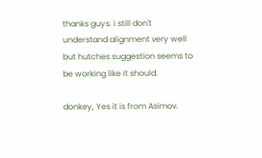thanks guys. i still don't understand alignment very well but hutches suggestion seems to be working like it should.

donkey, Yes it is from Asimov.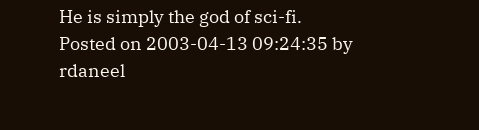He is simply the god of sci-fi.
Posted on 2003-04-13 09:24:35 by rdaneel